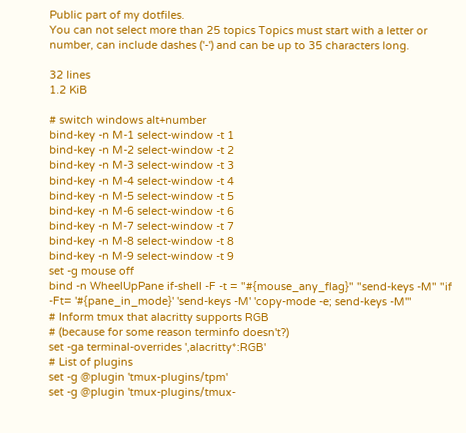Public part of my dotfiles.
You can not select more than 25 topics Topics must start with a letter or number, can include dashes ('-') and can be up to 35 characters long.

32 lines
1.2 KiB

# switch windows alt+number
bind-key -n M-1 select-window -t 1
bind-key -n M-2 select-window -t 2
bind-key -n M-3 select-window -t 3
bind-key -n M-4 select-window -t 4
bind-key -n M-5 select-window -t 5
bind-key -n M-6 select-window -t 6
bind-key -n M-7 select-window -t 7
bind-key -n M-8 select-window -t 8
bind-key -n M-9 select-window -t 9
set -g mouse off
bind -n WheelUpPane if-shell -F -t = "#{mouse_any_flag}" "send-keys -M" "if -Ft= '#{pane_in_mode}' 'send-keys -M' 'copy-mode -e; send-keys -M'"
# Inform tmux that alacritty supports RGB
# (because for some reason terminfo doesn't?)
set -ga terminal-overrides ',alacritty*:RGB'
# List of plugins
set -g @plugin 'tmux-plugins/tpm'
set -g @plugin 'tmux-plugins/tmux-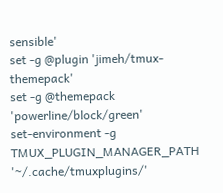sensible'
set -g @plugin 'jimeh/tmux-themepack'
set -g @themepack 'powerline/block/green'
set-environment -g TMUX_PLUGIN_MANAGER_PATH '~/.cache/tmuxplugins/'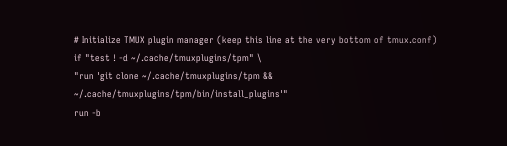# Initialize TMUX plugin manager (keep this line at the very bottom of tmux.conf)
if "test ! -d ~/.cache/tmuxplugins/tpm" \
"run 'git clone ~/.cache/tmuxplugins/tpm && ~/.cache/tmuxplugins/tpm/bin/install_plugins'"
run -b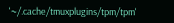'~/.cache/tmuxplugins/tpm/tpm'